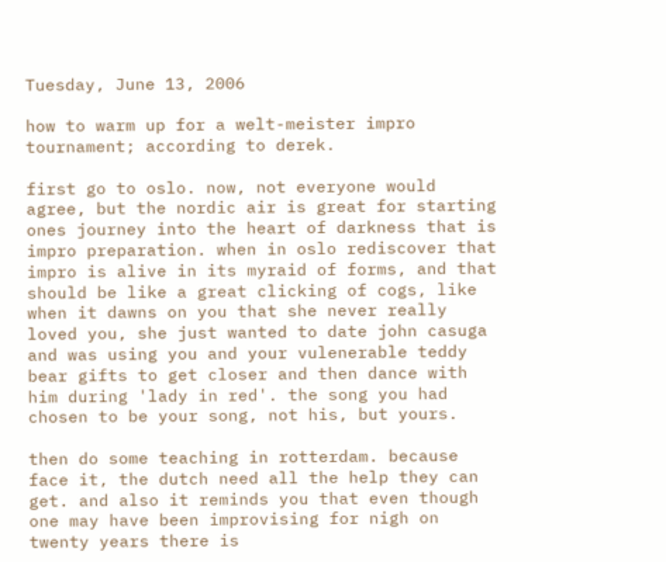Tuesday, June 13, 2006

how to warm up for a welt-meister impro tournament; according to derek.

first go to oslo. now, not everyone would agree, but the nordic air is great for starting ones journey into the heart of darkness that is impro preparation. when in oslo rediscover that impro is alive in its myraid of forms, and that should be like a great clicking of cogs, like when it dawns on you that she never really loved you, she just wanted to date john casuga and was using you and your vulenerable teddy bear gifts to get closer and then dance with him during 'lady in red'. the song you had chosen to be your song, not his, but yours.

then do some teaching in rotterdam. because face it, the dutch need all the help they can get. and also it reminds you that even though one may have been improvising for nigh on twenty years there is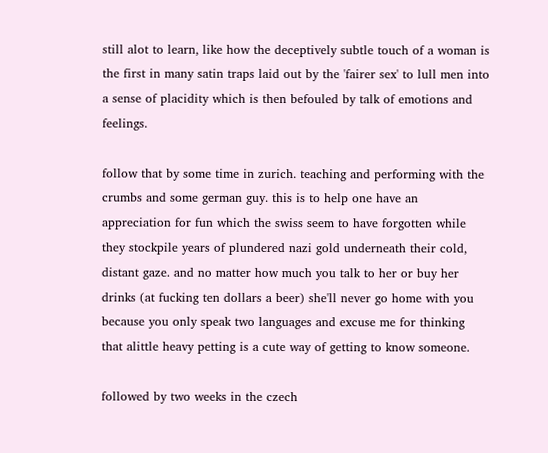still alot to learn, like how the deceptively subtle touch of a woman is the first in many satin traps laid out by the 'fairer sex' to lull men into a sense of placidity which is then befouled by talk of emotions and feelings.

follow that by some time in zurich. teaching and performing with the crumbs and some german guy. this is to help one have an appreciation for fun which the swiss seem to have forgotten while they stockpile years of plundered nazi gold underneath their cold, distant gaze. and no matter how much you talk to her or buy her drinks (at fucking ten dollars a beer) she'll never go home with you because you only speak two languages and excuse me for thinking that alittle heavy petting is a cute way of getting to know someone.

followed by two weeks in the czech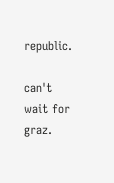republic.

can't wait for graz.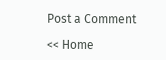Post a Comment

<< Home